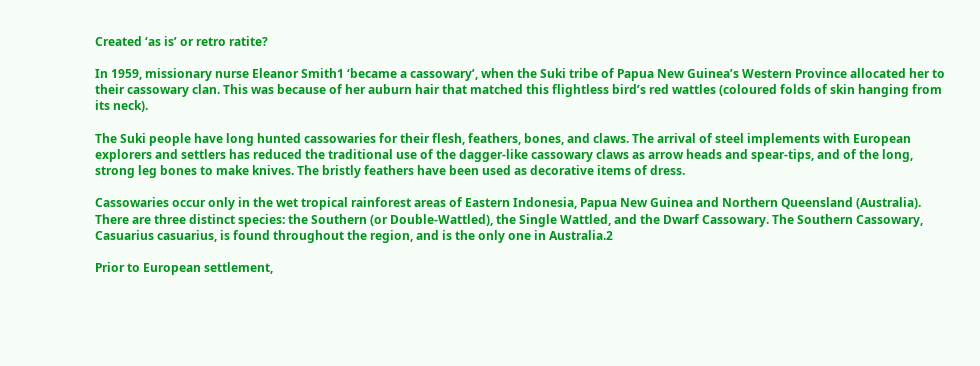Created ‘as is’ or retro ratite?

In 1959, missionary nurse Eleanor Smith1 ‘became a cassowary’, when the Suki tribe of Papua New Guinea’s Western Province allocated her to their cassowary clan. This was because of her auburn hair that matched this flightless bird’s red wattles (coloured folds of skin hanging from its neck).

The Suki people have long hunted cassowaries for their flesh, feathers, bones, and claws. The arrival of steel implements with European explorers and settlers has reduced the traditional use of the dagger-like cassowary claws as arrow heads and spear-tips, and of the long, strong leg bones to make knives. The bristly feathers have been used as decorative items of dress.

Cassowaries occur only in the wet tropical rainforest areas of Eastern Indonesia, Papua New Guinea and Northern Queensland (Australia). There are three distinct species: the Southern (or Double-Wattled), the Single Wattled, and the Dwarf Cassowary. The Southern Cassowary, Casuarius casuarius, is found throughout the region, and is the only one in Australia.2

Prior to European settlement,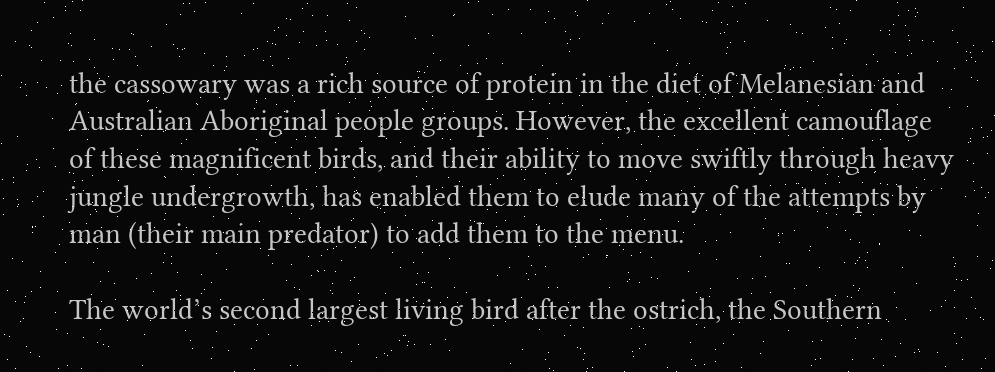the cassowary was a rich source of protein in the diet of Melanesian and Australian Aboriginal people groups. However, the excellent camouflage of these magnificent birds, and their ability to move swiftly through heavy jungle undergrowth, has enabled them to elude many of the attempts by man (their main predator) to add them to the menu.

The world’s second largest living bird after the ostrich, the Southern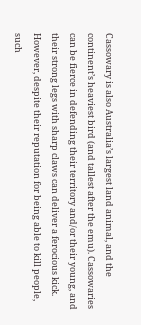Cassowary is also Australia’s largest land animal, and the continent’s heaviest bird (and tallest after the emu). Cassowaries can be fierce in defending their territory and/or their young, and their strong legs with sharp claws can deliver a ferocious kick. However, despite their reputation for being able to kill people, such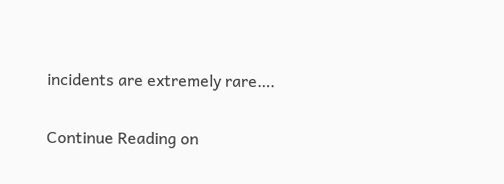incidents are extremely rare….

Continue Reading on